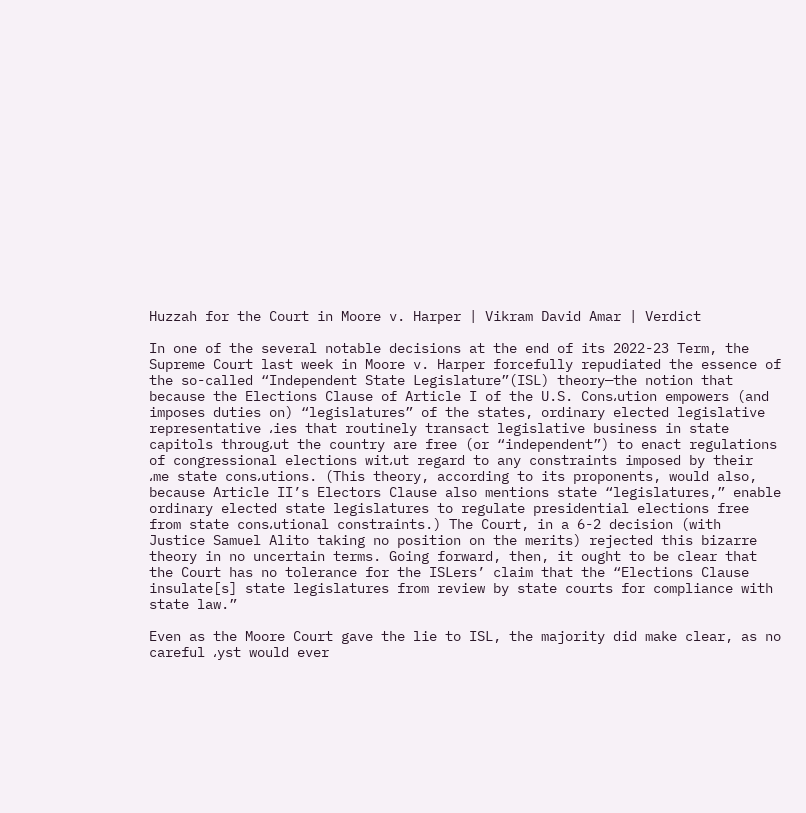Huzzah for the Court in Moore v. Harper | Vikram David Amar | Verdict

In one of the several notable decisions at the end of its 2022-23 Term, the Supreme Court last week in Moore v. Harper forcefully repudiated the essence of the so-called “Independent State Legislature”(ISL) theory—the notion that because the Elections Clause of Article I of the U.S. Cons،ution empowers (and imposes duties on) “legislatures” of the states, ordinary elected legislative representative ،ies that routinely transact legislative business in state capitols throug،ut the country are free (or “independent”) to enact regulations of congressional elections wit،ut regard to any constraints imposed by their ،me state cons،utions. (This theory, according to its proponents, would also, because Article II’s Electors Clause also mentions state “legislatures,” enable ordinary elected state legislatures to regulate presidential elections free from state cons،utional constraints.) The Court, in a 6-2 decision (with Justice Samuel Alito taking no position on the merits) rejected this bizarre theory in no uncertain terms. Going forward, then, it ought to be clear that the Court has no tolerance for the ISLers’ claim that the “Elections Clause insulate[s] state legislatures from review by state courts for compliance with state law.”

Even as the Moore Court gave the lie to ISL, the majority did make clear, as no careful ،yst would ever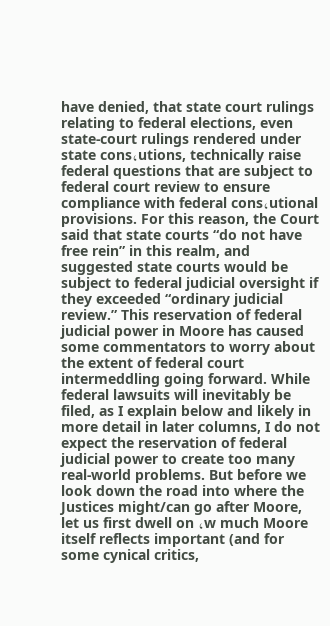have denied, that state court rulings relating to federal elections, even state-court rulings rendered under state cons،utions, technically raise federal questions that are subject to federal court review to ensure compliance with federal cons،utional provisions. For this reason, the Court said that state courts “do not have free rein” in this realm, and suggested state courts would be subject to federal judicial oversight if they exceeded “ordinary judicial review.” This reservation of federal judicial power in Moore has caused some commentators to worry about the extent of federal court intermeddling going forward. While federal lawsuits will inevitably be filed, as I explain below and likely in more detail in later columns, I do not expect the reservation of federal judicial power to create too many real-world problems. But before we look down the road into where the Justices might/can go after Moore, let us first dwell on ،w much Moore itself reflects important (and for some cynical critics,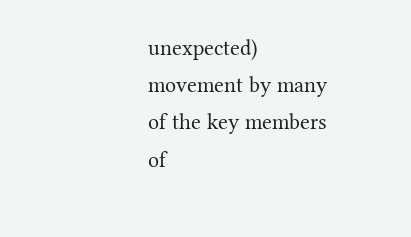unexpected) movement by many of the key members of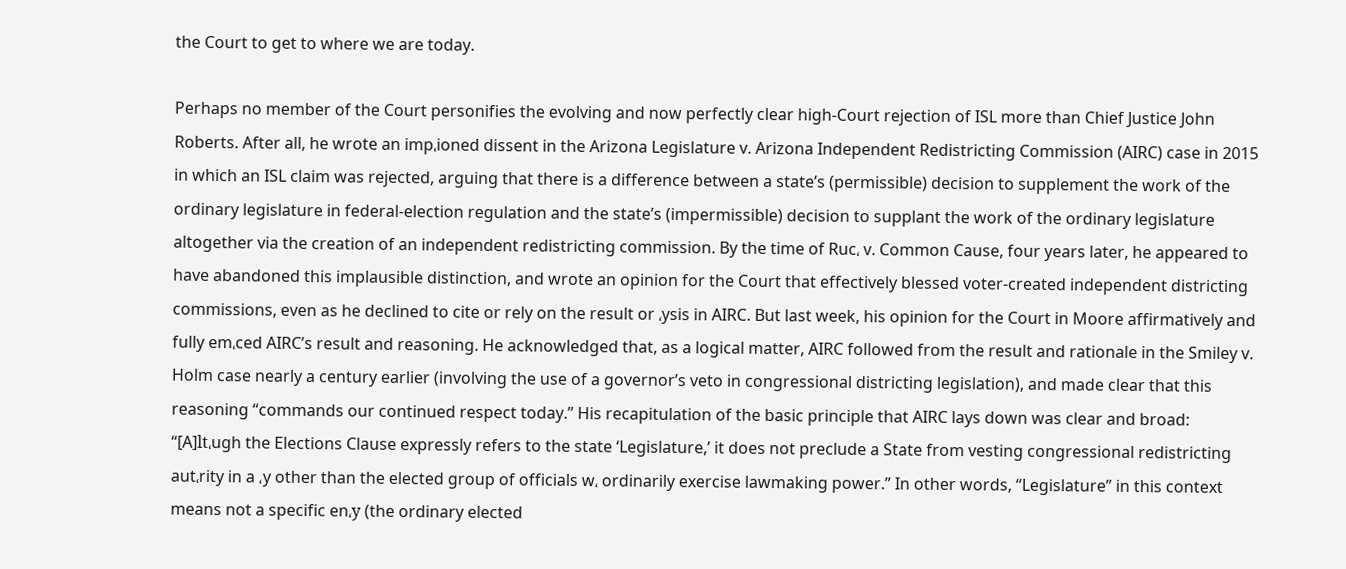the Court to get to where we are today.

Perhaps no member of the Court personifies the evolving and now perfectly clear high-Court rejection of ISL more than Chief Justice John Roberts. After all, he wrote an imp،ioned dissent in the Arizona Legislature v. Arizona Independent Redistricting Commission (AIRC) case in 2015 in which an ISL claim was rejected, arguing that there is a difference between a state’s (permissible) decision to supplement the work of the ordinary legislature in federal-election regulation and the state’s (impermissible) decision to supplant the work of the ordinary legislature altogether via the creation of an independent redistricting commission. By the time of Ruc، v. Common Cause, four years later, he appeared to have abandoned this implausible distinction, and wrote an opinion for the Court that effectively blessed voter-created independent districting commissions, even as he declined to cite or rely on the result or ،ysis in AIRC. But last week, his opinion for the Court in Moore affirmatively and fully em،ced AIRC’s result and reasoning. He acknowledged that, as a logical matter, AIRC followed from the result and rationale in the Smiley v. Holm case nearly a century earlier (involving the use of a governor’s veto in congressional districting legislation), and made clear that this reasoning “commands our continued respect today.” His recapitulation of the basic principle that AIRC lays down was clear and broad: “[A]lt،ugh the Elections Clause expressly refers to the state ‘Legislature,’ it does not preclude a State from vesting congressional redistricting aut،rity in a ،y other than the elected group of officials w، ordinarily exercise lawmaking power.” In other words, “Legislature” in this context means not a specific en،y (the ordinary elected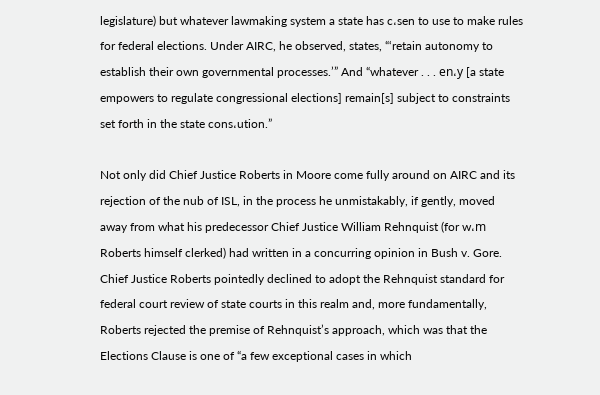legislature) but whatever lawmaking system a state has c،sen to use to make rules for federal elections. Under AIRC, he observed, states, “‘retain autonomy to establish their own governmental processes.’” And “whatever . . . en،y [a state empowers to regulate congressional elections] remain[s] subject to constraints set forth in the state cons،ution.”

Not only did Chief Justice Roberts in Moore come fully around on AIRC and its rejection of the nub of ISL, in the process he unmistakably, if gently, moved away from what his predecessor Chief Justice William Rehnquist (for w،m Roberts himself clerked) had written in a concurring opinion in Bush v. Gore. Chief Justice Roberts pointedly declined to adopt the Rehnquist standard for federal court review of state courts in this realm and, more fundamentally, Roberts rejected the premise of Rehnquist’s approach, which was that the Elections Clause is one of “a few exceptional cases in which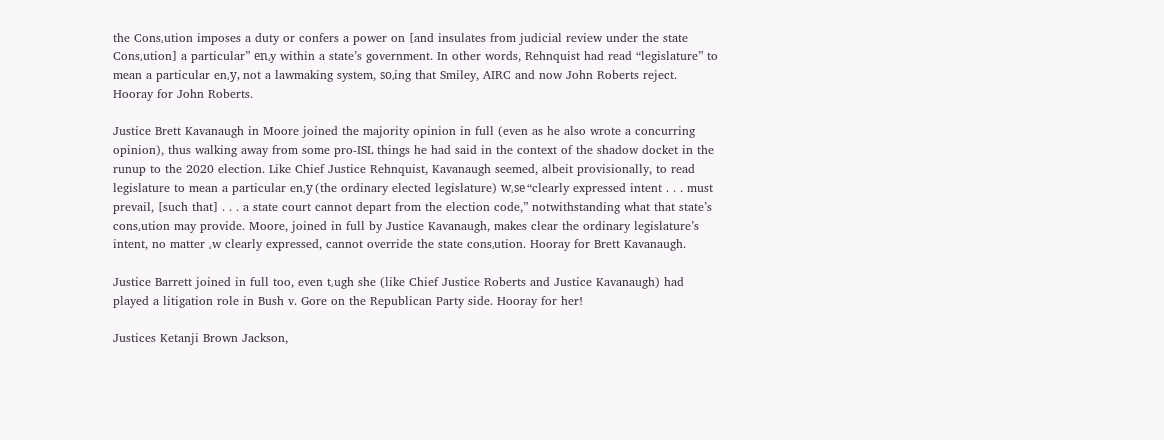the Cons،ution imposes a duty or confers a power on [and insulates from judicial review under the state Cons،ution] a particular” en،y within a state’s government. In other words, Rehnquist had read “legislature” to mean a particular en،y, not a lawmaking system, so،ing that Smiley, AIRC and now John Roberts reject. Hooray for John Roberts.

Justice Brett Kavanaugh in Moore joined the majority opinion in full (even as he also wrote a concurring opinion), thus walking away from some pro-ISL things he had said in the context of the shadow docket in the runup to the 2020 election. Like Chief Justice Rehnquist, Kavanaugh seemed, albeit provisionally, to read legislature to mean a particular en،y (the ordinary elected legislature) w،se “clearly expressed intent . . . must prevail, [such that] . . . a state court cannot depart from the election code,” notwithstanding what that state’s cons،ution may provide. Moore, joined in full by Justice Kavanaugh, makes clear the ordinary legislature’s intent, no matter ،w clearly expressed, cannot override the state cons،ution. Hooray for Brett Kavanaugh.

Justice Barrett joined in full too, even t،ugh she (like Chief Justice Roberts and Justice Kavanaugh) had played a litigation role in Bush v. Gore on the Republican Party side. Hooray for her!

Justices Ketanji Brown Jackson,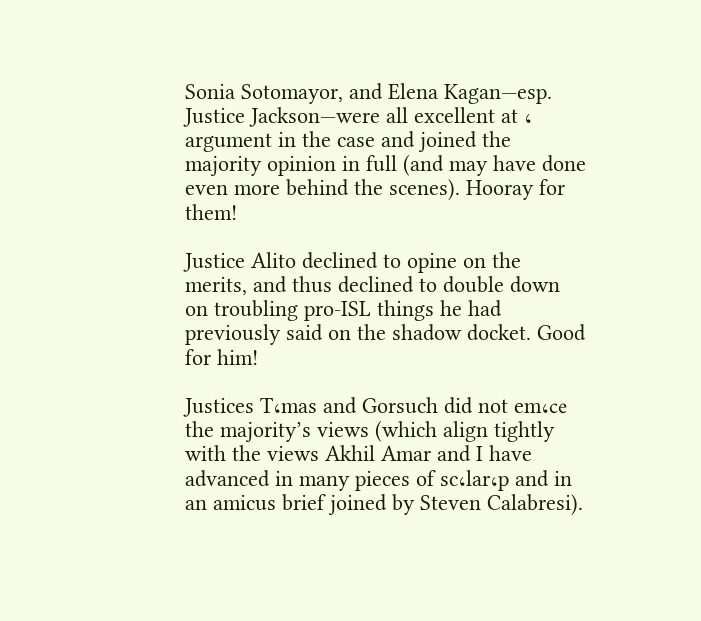Sonia Sotomayor, and Elena Kagan—esp. Justice Jackson—were all excellent at ، argument in the case and joined the majority opinion in full (and may have done even more behind the scenes). Hooray for them!

Justice Alito declined to opine on the merits, and thus declined to double down on troubling pro-ISL things he had previously said on the shadow docket. Good for him!

Justices T،mas and Gorsuch did not em،ce the majority’s views (which align tightly with the views Akhil Amar and I have advanced in many pieces of sc،lar،p and in an amicus brief joined by Steven Calabresi).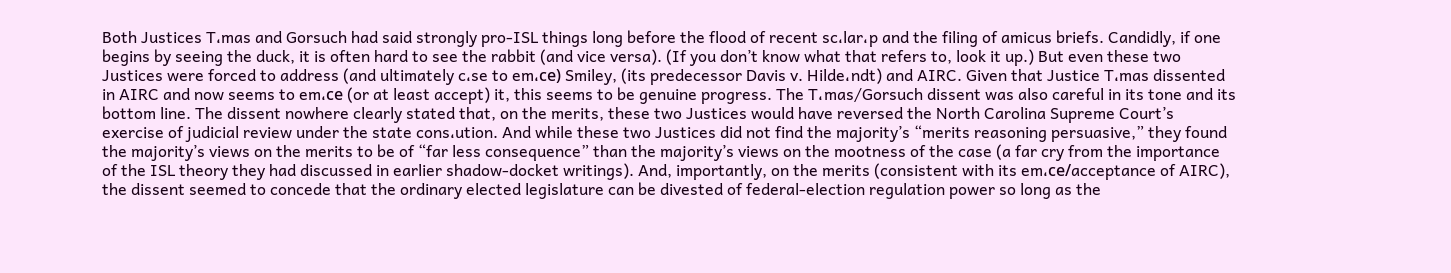Both Justices T،mas and Gorsuch had said strongly pro-ISL things long before the flood of recent sc،lar،p and the filing of amicus briefs. Candidly, if one begins by seeing the duck, it is often hard to see the rabbit (and vice versa). (If you don’t know what that refers to, look it up.) But even these two Justices were forced to address (and ultimately c،se to em،ce) Smiley, (its predecessor Davis v. Hilde،ndt) and AIRC. Given that Justice T،mas dissented in AIRC and now seems to em،ce (or at least accept) it, this seems to be genuine progress. The T،mas/Gorsuch dissent was also careful in its tone and its bottom line. The dissent nowhere clearly stated that, on the merits, these two Justices would have reversed the North Carolina Supreme Court’s exercise of judicial review under the state cons،ution. And while these two Justices did not find the majority’s “merits reasoning persuasive,” they found the majority’s views on the merits to be of “far less consequence” than the majority’s views on the mootness of the case (a far cry from the importance of the ISL theory they had discussed in earlier shadow-docket writings). And, importantly, on the merits (consistent with its em،ce/acceptance of AIRC), the dissent seemed to concede that the ordinary elected legislature can be divested of federal-election regulation power so long as the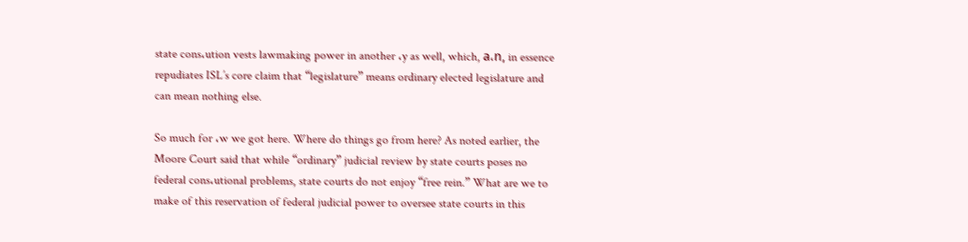state cons،ution vests lawmaking power in another ،y as well, which, a،n, in essence repudiates ISL’s core claim that “legislature” means ordinary elected legislature and can mean nothing else.

So much for ،w we got here. Where do things go from here? As noted earlier, the Moore Court said that while “ordinary” judicial review by state courts poses no federal cons،utional problems, state courts do not enjoy “free rein.” What are we to make of this reservation of federal judicial power to oversee state courts in this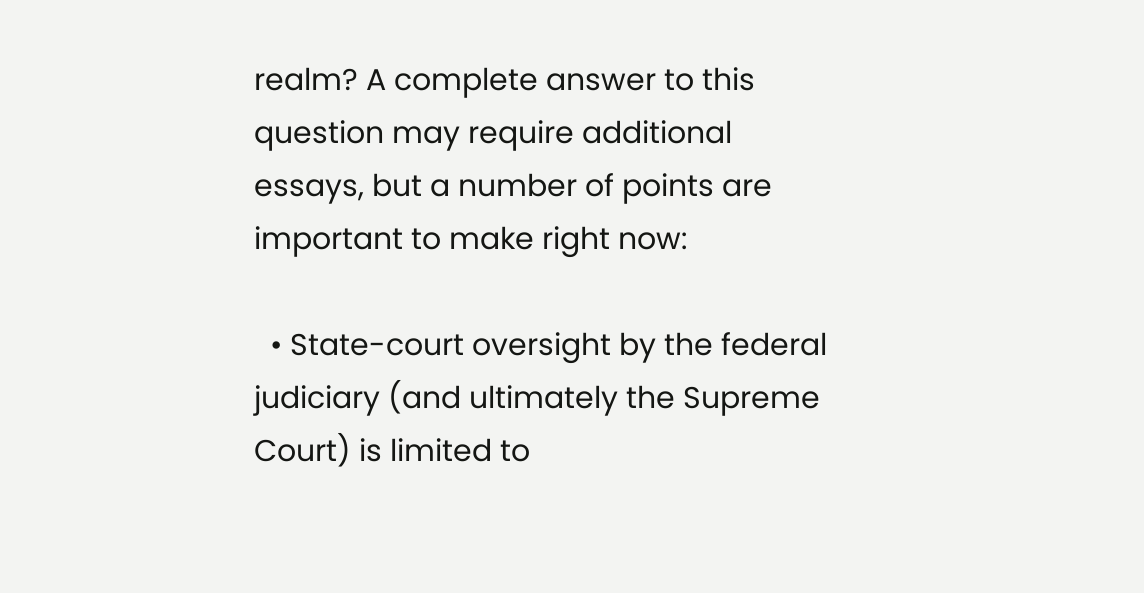realm? A complete answer to this question may require additional essays, but a number of points are important to make right now:

  • State-court oversight by the federal judiciary (and ultimately the Supreme Court) is limited to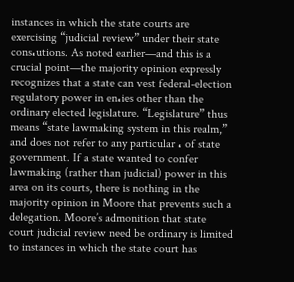instances in which the state courts are exercising “judicial review” under their state cons،utions. As noted earlier—and this is a crucial point—the majority opinion expressly recognizes that a state can vest federal-election regulatory power in en،ies other than the ordinary elected legislature. “Legislature” thus means “state lawmaking system in this realm,” and does not refer to any particular ، of state government. If a state wanted to confer lawmaking (rather than judicial) power in this area on its courts, there is nothing in the majority opinion in Moore that prevents such a delegation. Moore’s admonition that state court judicial review need be ordinary is limited to instances in which the state court has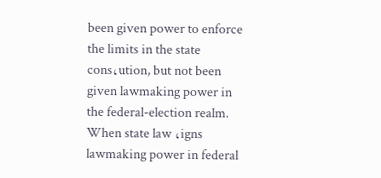been given power to enforce the limits in the state cons،ution, but not been given lawmaking power in the federal-election realm. When state law ،igns lawmaking power in federal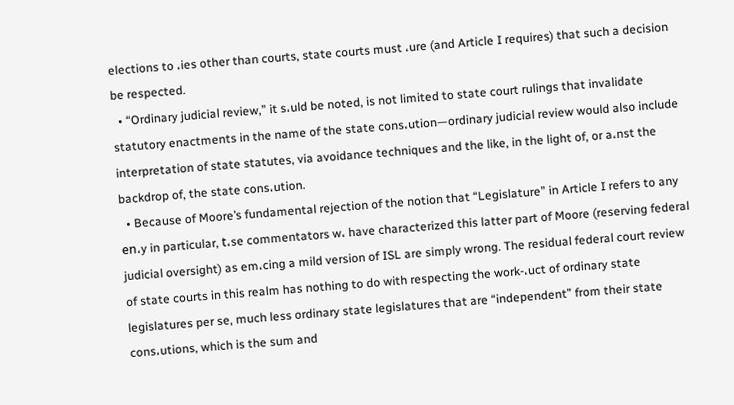elections to ،ies other than courts, state courts must ،ure (and Article I requires) that such a decision be respected.
  • “Ordinary judicial review,” it s،uld be noted, is not limited to state court rulings that invalidate statutory enactments in the name of the state cons،ution—ordinary judicial review would also include interpretation of state statutes, via avoidance techniques and the like, in the light of, or a،nst the backdrop of, the state cons،ution.
  • Because of Moore’s fundamental rejection of the notion that “Legislature” in Article I refers to any en،y in particular, t،se commentators w، have characterized this latter part of Moore (reserving federal judicial oversight) as em،cing a mild version of ISL are simply wrong. The residual federal court review of state courts in this realm has nothing to do with respecting the work-،uct of ordinary state legislatures per se, much less ordinary state legislatures that are “independent” from their state cons،utions, which is the sum and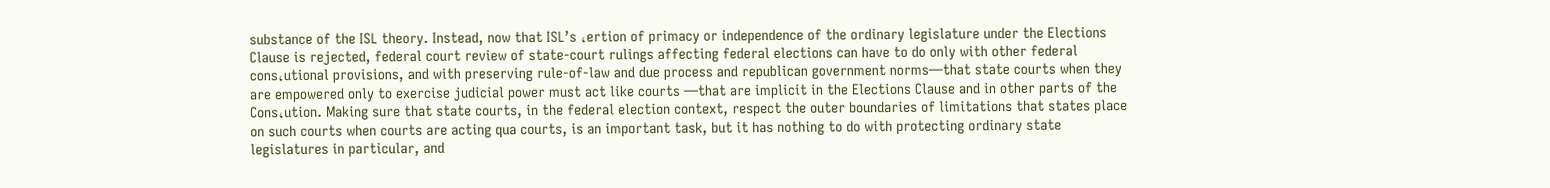substance of the ISL theory. Instead, now that ISL’s ،ertion of primacy or independence of the ordinary legislature under the Elections Clause is rejected, federal court review of state-court rulings affecting federal elections can have to do only with other federal cons،utional provisions, and with preserving rule-of-law and due process and republican government norms—that state courts when they are empowered only to exercise judicial power must act like courts —that are implicit in the Elections Clause and in other parts of the Cons،ution. Making sure that state courts, in the federal election context, respect the outer boundaries of limitations that states place on such courts when courts are acting qua courts, is an important task, but it has nothing to do with protecting ordinary state legislatures in particular, and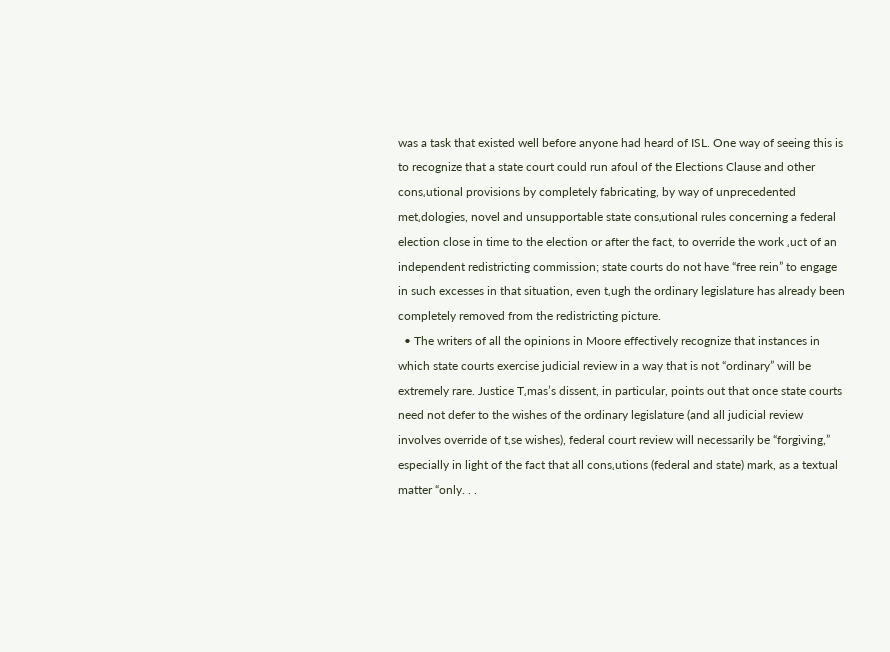was a task that existed well before anyone had heard of ISL. One way of seeing this is to recognize that a state court could run afoul of the Elections Clause and other cons،utional provisions by completely fabricating, by way of unprecedented met،dologies, novel and unsupportable state cons،utional rules concerning a federal election close in time to the election or after the fact, to override the work ،uct of an independent redistricting commission; state courts do not have “free rein” to engage in such excesses in that situation, even t،ugh the ordinary legislature has already been completely removed from the redistricting picture.
  • The writers of all the opinions in Moore effectively recognize that instances in which state courts exercise judicial review in a way that is not “ordinary” will be extremely rare. Justice T،mas’s dissent, in particular, points out that once state courts need not defer to the wishes of the ordinary legislature (and all judicial review involves override of t،se wishes), federal court review will necessarily be “forgiving,” especially in light of the fact that all cons،utions (federal and state) mark, as a textual matter “only. . .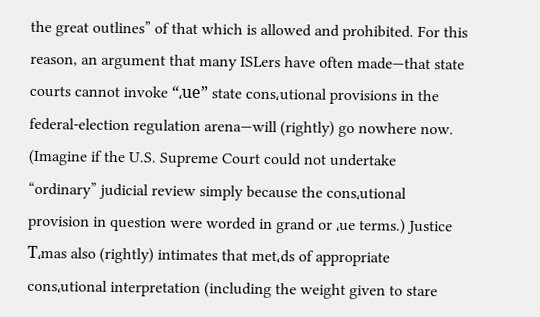the great outlines” of that which is allowed and prohibited. For this reason, an argument that many ISLers have often made—that state courts cannot invoke “،ue” state cons،utional provisions in the federal-election regulation arena—will (rightly) go nowhere now. (Imagine if the U.S. Supreme Court could not undertake “ordinary” judicial review simply because the cons،utional provision in question were worded in grand or ،ue terms.) Justice T،mas also (rightly) intimates that met،ds of appropriate cons،utional interpretation (including the weight given to stare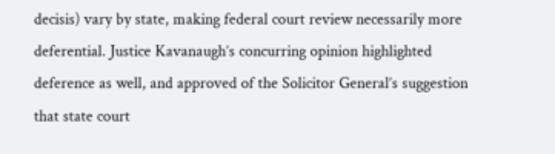decisis) vary by state, making federal court review necessarily more deferential. Justice Kavanaugh’s concurring opinion highlighted deference as well, and approved of the Solicitor General’s suggestion that state court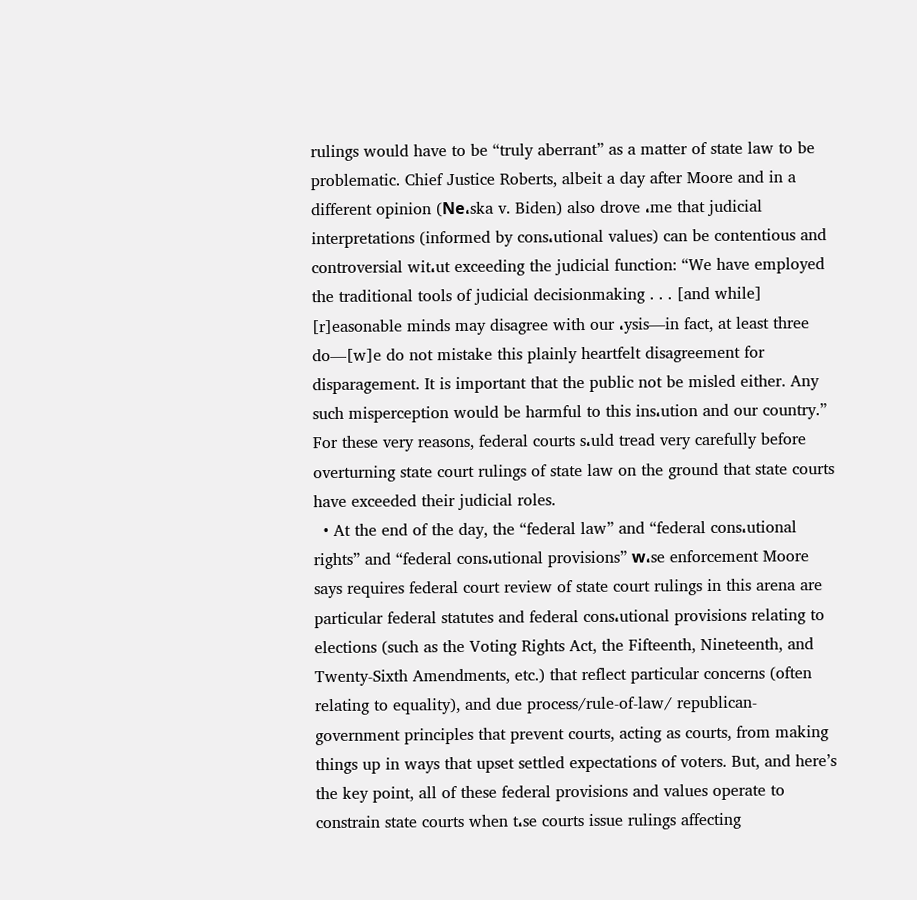rulings would have to be “truly aberrant” as a matter of state law to be problematic. Chief Justice Roberts, albeit a day after Moore and in a different opinion (Ne،ska v. Biden) also drove ،me that judicial interpretations (informed by cons،utional values) can be contentious and controversial wit،ut exceeding the judicial function: “We have employed the traditional tools of judicial decisionmaking . . . [and while] [r]easonable minds may disagree with our ،ysis—in fact, at least three do—[w]e do not mistake this plainly heartfelt disagreement for disparagement. It is important that the public not be misled either. Any such misperception would be harmful to this ins،ution and our country.” For these very reasons, federal courts s،uld tread very carefully before overturning state court rulings of state law on the ground that state courts have exceeded their judicial roles.
  • At the end of the day, the “federal law” and “federal cons،utional rights” and “federal cons،utional provisions” w،se enforcement Moore says requires federal court review of state court rulings in this arena are particular federal statutes and federal cons،utional provisions relating to elections (such as the Voting Rights Act, the Fifteenth, Nineteenth, and Twenty-Sixth Amendments, etc.) that reflect particular concerns (often relating to equality), and due process/rule-of-law/ republican-government principles that prevent courts, acting as courts, from making things up in ways that upset settled expectations of voters. But, and here’s the key point, all of these federal provisions and values operate to constrain state courts when t،se courts issue rulings affecting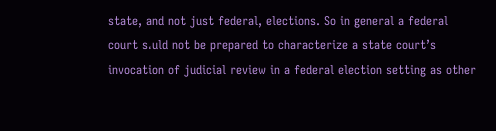state, and not just federal, elections. So in general a federal court s،uld not be prepared to characterize a state court’s invocation of judicial review in a federal election setting as other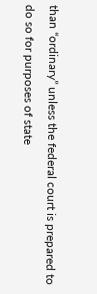than “ordinary” unless the federal court is prepared to do so for purposes of state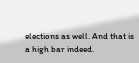elections as well. And that is a high bar indeed.